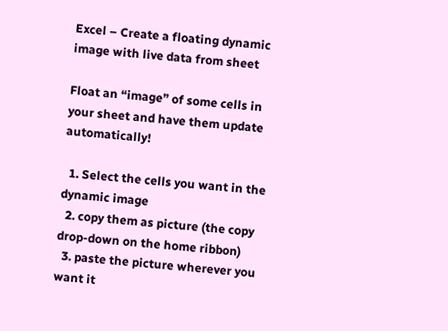Excel – Create a floating dynamic image with live data from sheet

Float an “image” of some cells in your sheet and have them update automatically!

  1. Select the cells you want in the dynamic image
  2. copy them as picture (the copy drop-down on the home ribbon)
  3. paste the picture wherever you want it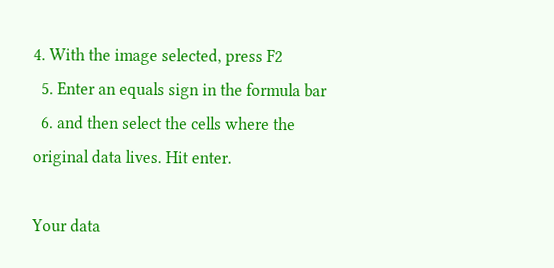4. With the image selected, press F2
  5. Enter an equals sign in the formula bar
  6. and then select the cells where the original data lives. Hit enter.

Your data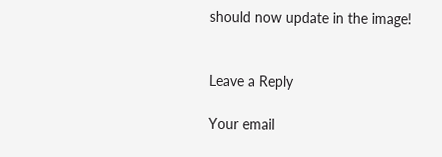should now update in the image!


Leave a Reply

Your email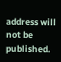address will not be published.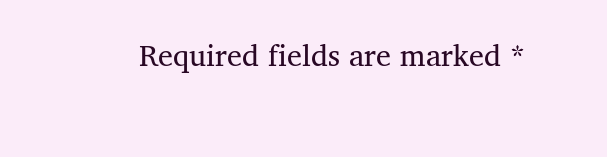Required fields are marked *